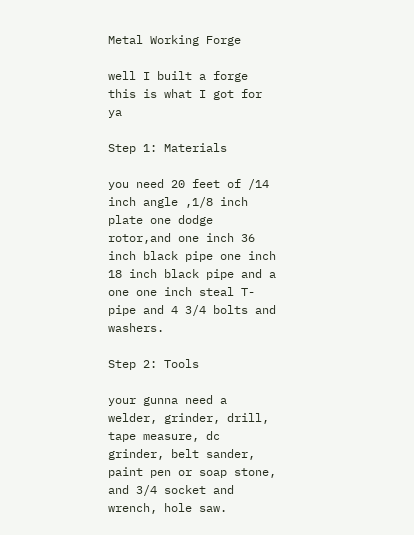Metal Working Forge

well I built a forge this is what I got for ya

Step 1: Materials

you need 20 feet of /14 inch angle ,1/8 inch plate one dodge rotor,and one inch 36 inch black pipe one inch 18 inch black pipe and a one one inch steal T-pipe and 4 3/4 bolts and washers.

Step 2: Tools

your gunna need a welder, grinder, drill, tape measure, dc grinder, belt sander, paint pen or soap stone, and 3/4 socket and wrench, hole saw.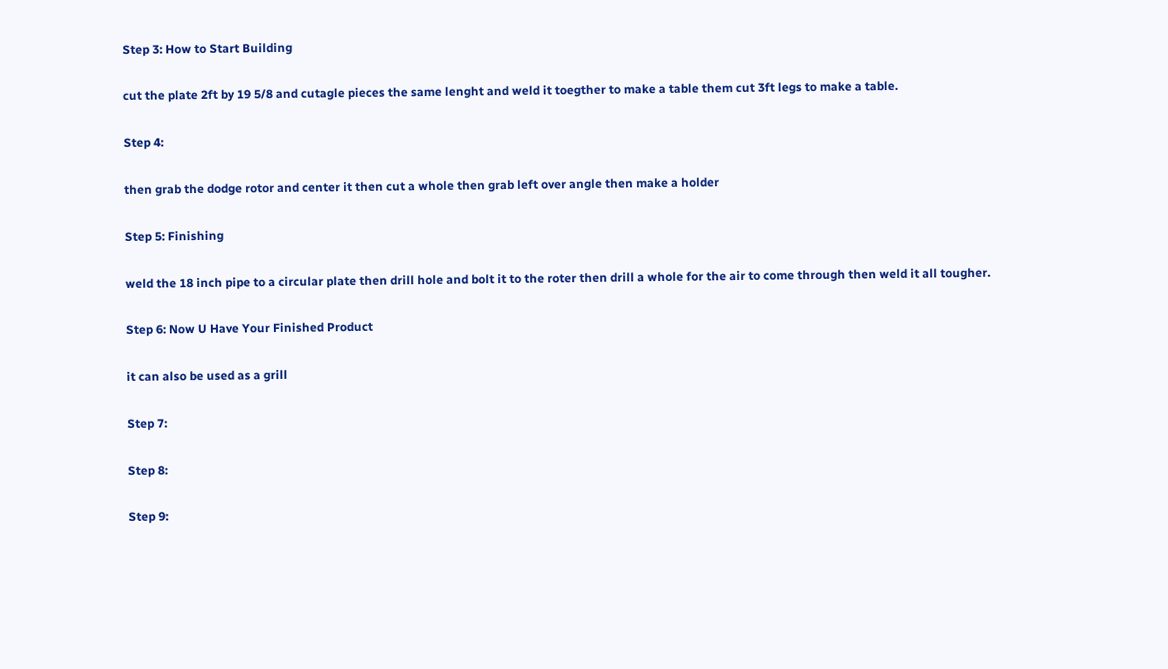Step 3: How to Start Building

cut the plate 2ft by 19 5/8 and cutagle pieces the same lenght and weld it toegther to make a table them cut 3ft legs to make a table.

Step 4:

then grab the dodge rotor and center it then cut a whole then grab left over angle then make a holder

Step 5: Finishing

weld the 18 inch pipe to a circular plate then drill hole and bolt it to the roter then drill a whole for the air to come through then weld it all tougher.

Step 6: Now U Have Your Finished Product

it can also be used as a grill

Step 7:

Step 8:

Step 9: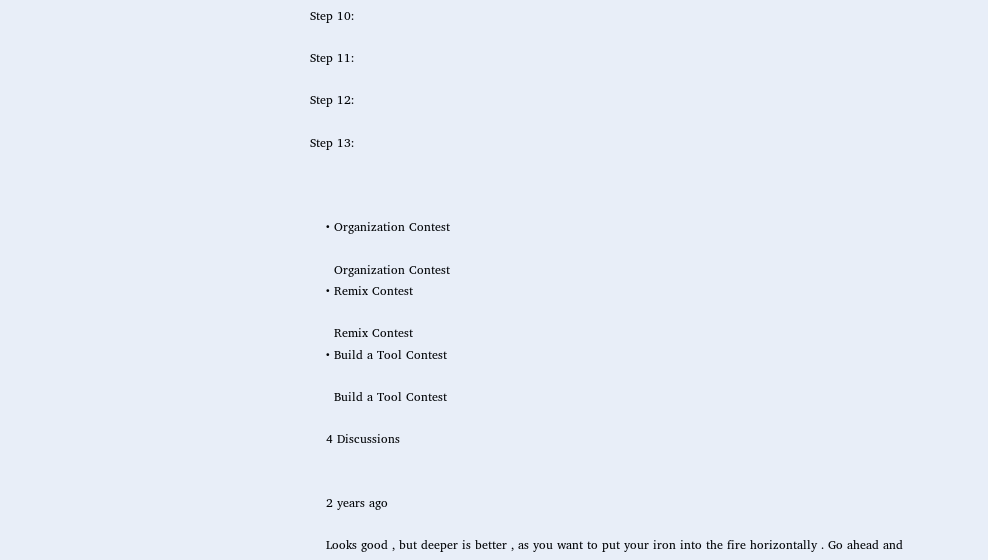Step 10:

Step 11:

Step 12:

Step 13:



    • Organization Contest

      Organization Contest
    • Remix Contest

      Remix Contest
    • Build a Tool Contest

      Build a Tool Contest

    4 Discussions


    2 years ago

    Looks good , but deeper is better , as you want to put your iron into the fire horizontally . Go ahead and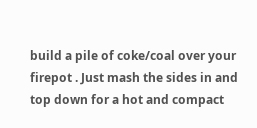build a pile of coke/coal over your firepot . Just mash the sides in and top down for a hot and compact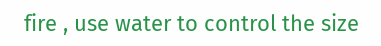fire , use water to control the size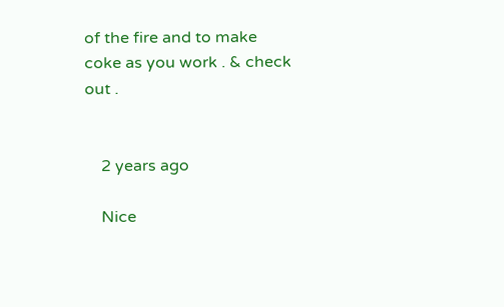of the fire and to make coke as you work . & check out .


    2 years ago

    Nice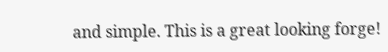and simple. This is a great looking forge!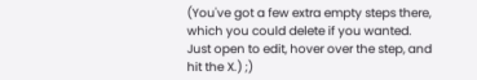(You've got a few extra empty steps there, which you could delete if you wanted. Just open to edit, hover over the step, and hit the X.) ;)